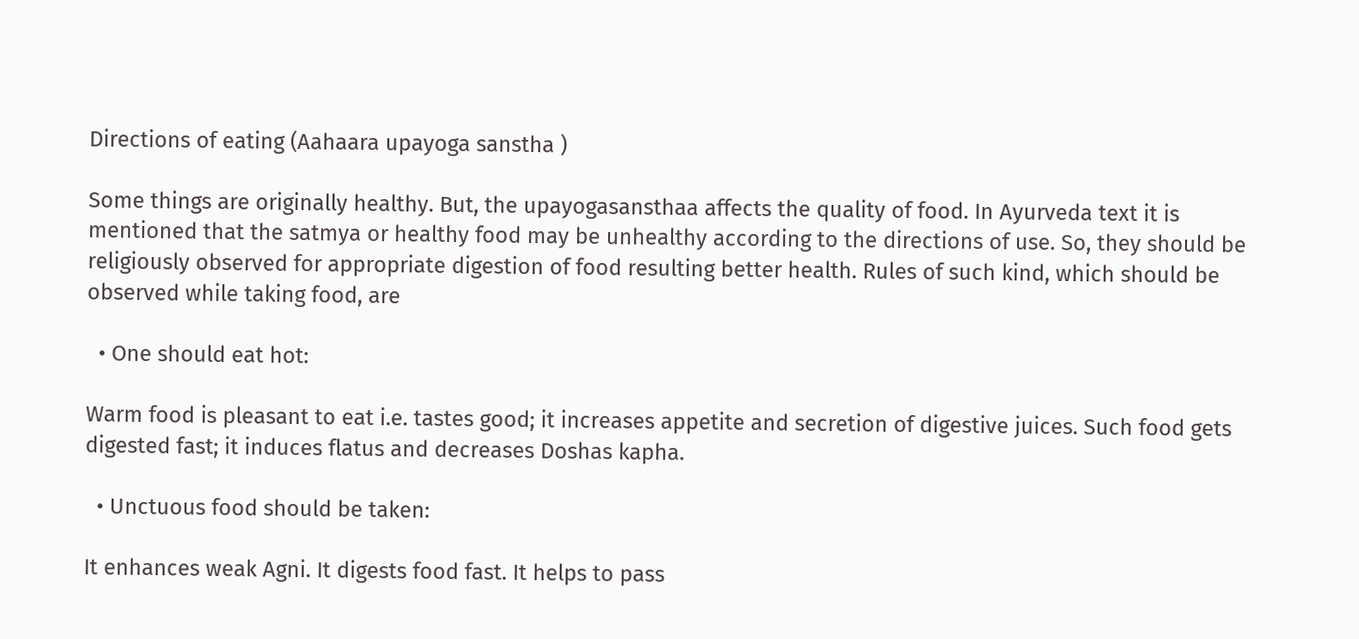Directions of eating (Aahaara upayoga sanstha )

Some things are originally healthy. But, the upayogasansthaa affects the quality of food. In Ayurveda text it is mentioned that the satmya or healthy food may be unhealthy according to the directions of use. So, they should be religiously observed for appropriate digestion of food resulting better health. Rules of such kind, which should be observed while taking food, are

  • One should eat hot:

Warm food is pleasant to eat i.e. tastes good; it increases appetite and secretion of digestive juices. Such food gets digested fast; it induces flatus and decreases Doshas kapha.

  • Unctuous food should be taken:

It enhances weak Agni. It digests food fast. It helps to pass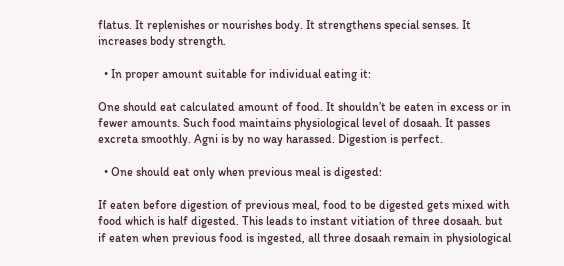flatus. It replenishes or nourishes body. It strengthens special senses. It increases body strength.

  • In proper amount suitable for individual eating it:

One should eat calculated amount of food. It shouldn’t be eaten in excess or in fewer amounts. Such food maintains physiological level of dosaah. It passes excreta smoothly. Agni is by no way harassed. Digestion is perfect.

  • One should eat only when previous meal is digested:

If eaten before digestion of previous meal, food to be digested gets mixed with food which is half digested. This leads to instant vitiation of three dosaah. but if eaten when previous food is ingested, all three dosaah remain in physiological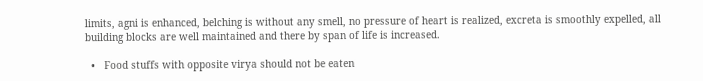limits, agni is enhanced, belching is without any smell, no pressure of heart is realized, excreta is smoothly expelled, all building blocks are well maintained and there by span of life is increased.

  •   Food stuffs with opposite virya should not be eaten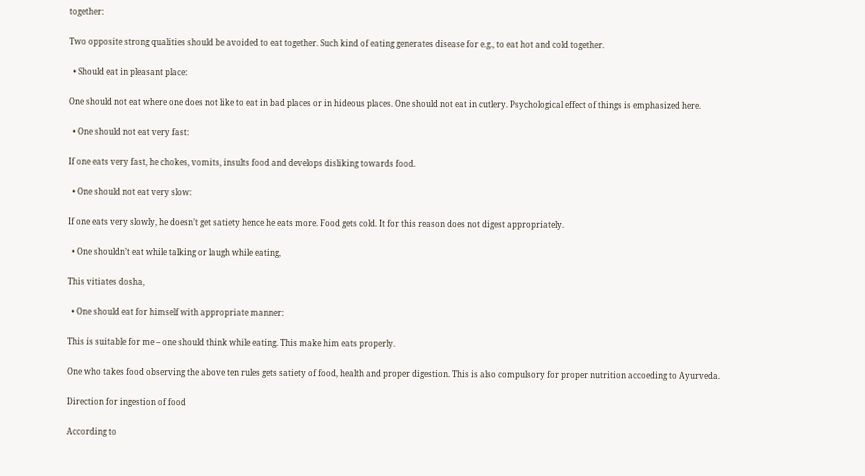together:

Two opposite strong qualities should be avoided to eat together. Such kind of eating generates disease for e.g., to eat hot and cold together.

  • Should eat in pleasant place:

One should not eat where one does not like to eat in bad places or in hideous places. One should not eat in cutlery. Psychological effect of things is emphasized here.

  • One should not eat very fast:

If one eats very fast, he chokes, vomits, insults food and develops disliking towards food.

  • One should not eat very slow:

If one eats very slowly, he doesn’t get satiety hence he eats more. Food gets cold. It for this reason does not digest appropriately.

  • One shouldn’t eat while talking or laugh while eating,

This vitiates dosha,

  • One should eat for himself with appropriate manner:

This is suitable for me – one should think while eating. This make him eats properly.

One who takes food observing the above ten rules gets satiety of food, health and proper digestion. This is also compulsory for proper nutrition accoeding to Ayurveda.

Direction for ingestion of food

According to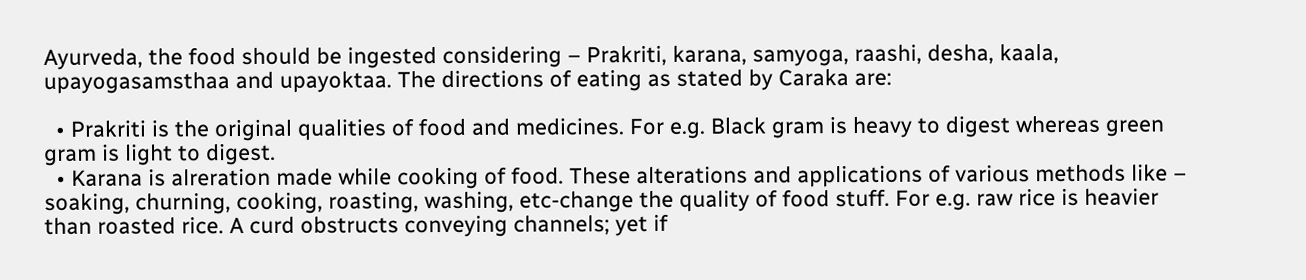Ayurveda, the food should be ingested considering – Prakriti, karana, samyoga, raashi, desha, kaala, upayogasamsthaa and upayoktaa. The directions of eating as stated by Caraka are:

  • Prakriti is the original qualities of food and medicines. For e.g. Black gram is heavy to digest whereas green gram is light to digest.
  • Karana is alreration made while cooking of food. These alterations and applications of various methods like – soaking, churning, cooking, roasting, washing, etc-change the quality of food stuff. For e.g. raw rice is heavier than roasted rice. A curd obstructs conveying channels; yet if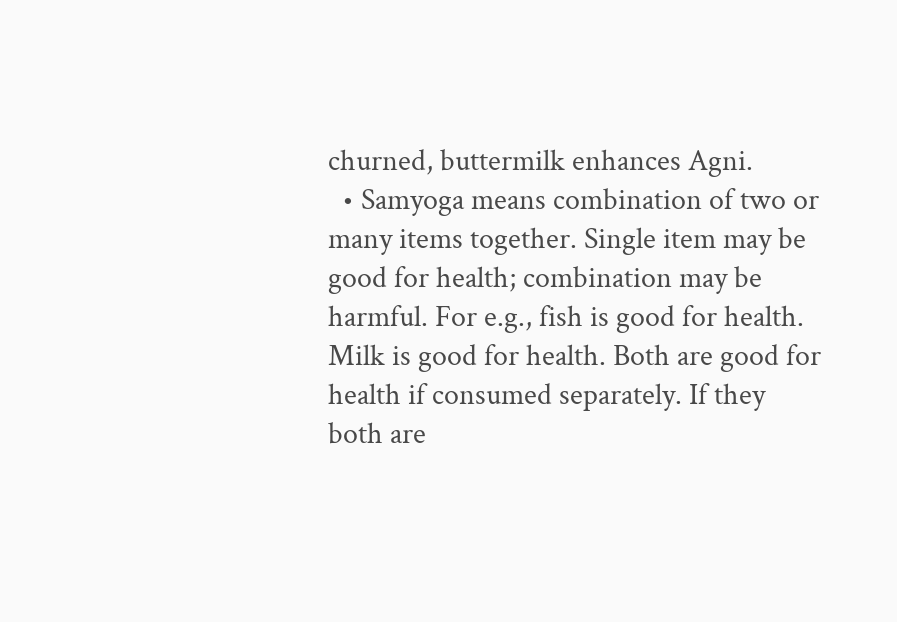churned, buttermilk enhances Agni.
  • Samyoga means combination of two or many items together. Single item may be good for health; combination may be harmful. For e.g., fish is good for health. Milk is good for health. Both are good for health if consumed separately. If they both are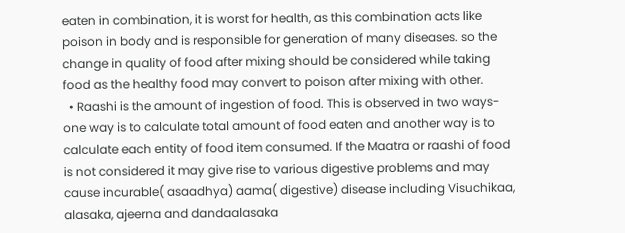eaten in combination, it is worst for health, as this combination acts like poison in body and is responsible for generation of many diseases. so the change in quality of food after mixing should be considered while taking food as the healthy food may convert to poison after mixing with other.
  • Raashi is the amount of ingestion of food. This is observed in two ways- one way is to calculate total amount of food eaten and another way is to calculate each entity of food item consumed. If the Maatra or raashi of food is not considered it may give rise to various digestive problems and may cause incurable( asaadhya) aama( digestive) disease including Visuchikaa, alasaka, ajeerna and dandaalasaka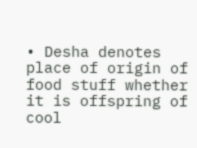• Desha denotes place of origin of food stuff whether it is offspring of cool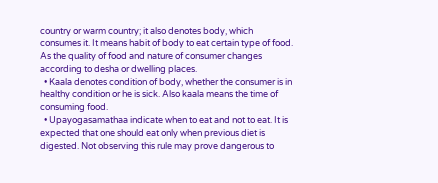country or warm country; it also denotes body, which consumes it. It means habit of body to eat certain type of food. As the quality of food and nature of consumer changes according to desha or dwelling places.
  • Kaala denotes condition of body, whether the consumer is in healthy condition or he is sick. Also kaala means the time of consuming food.
  • Upayogasamathaa indicate when to eat and not to eat. It is expected that one should eat only when previous diet is digested. Not observing this rule may prove dangerous to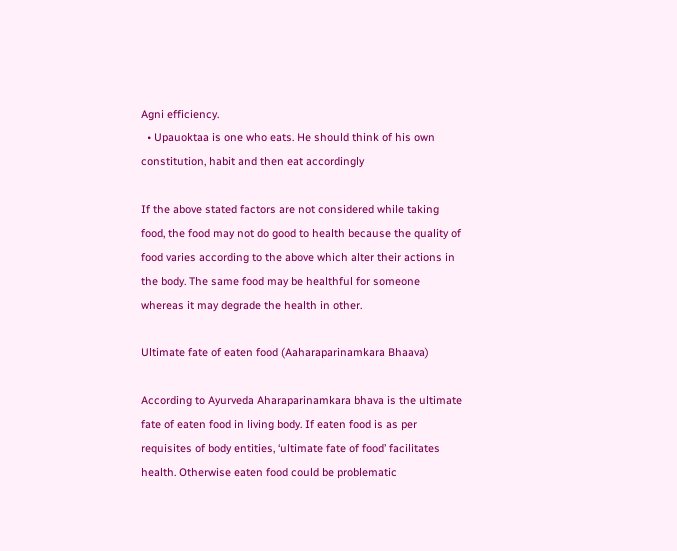Agni efficiency.
  • Upauoktaa is one who eats. He should think of his own constitution, habit and then eat accordingly

If the above stated factors are not considered while taking food, the food may not do good to health because the quality of food varies according to the above which alter their actions in the body. The same food may be healthful for someone whereas it may degrade the health in other.

Ultimate fate of eaten food (Aaharaparinamkara Bhaava)

According to Ayurveda Aharaparinamkara bhava is the ultimate fate of eaten food in living body. If eaten food is as per requisites of body entities, ‘ultimate fate of food’ facilitates health. Otherwise eaten food could be problematic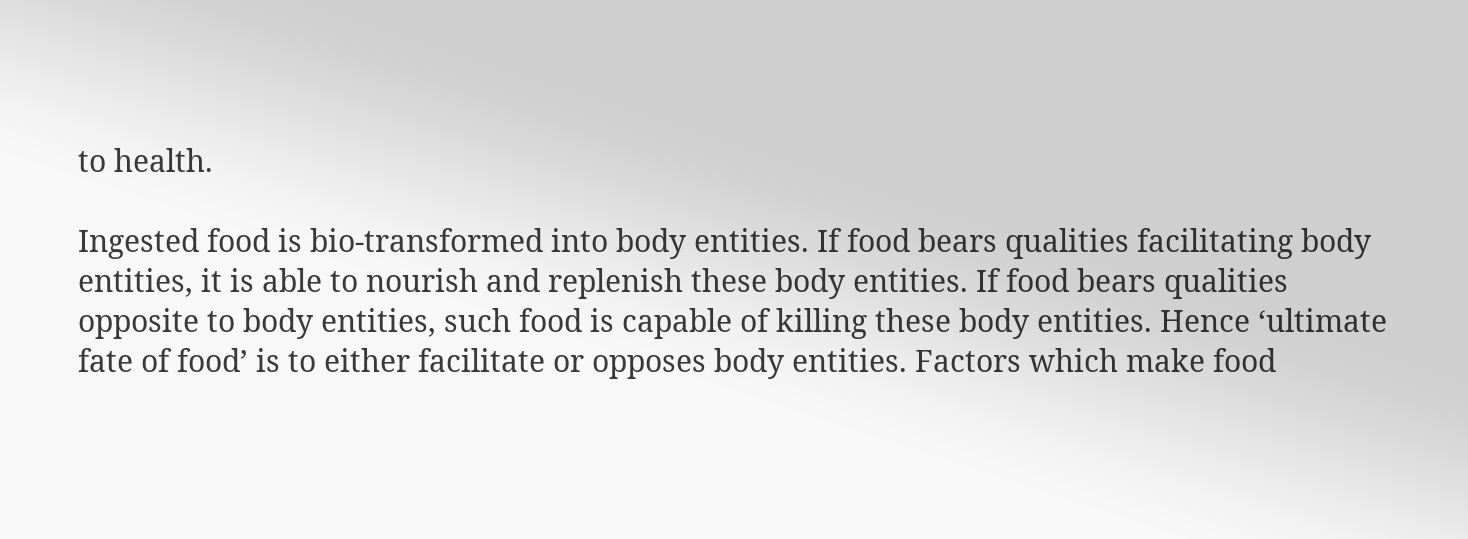to health.

Ingested food is bio-transformed into body entities. If food bears qualities facilitating body entities, it is able to nourish and replenish these body entities. If food bears qualities opposite to body entities, such food is capable of killing these body entities. Hence ‘ultimate fate of food’ is to either facilitate or opposes body entities. Factors which make food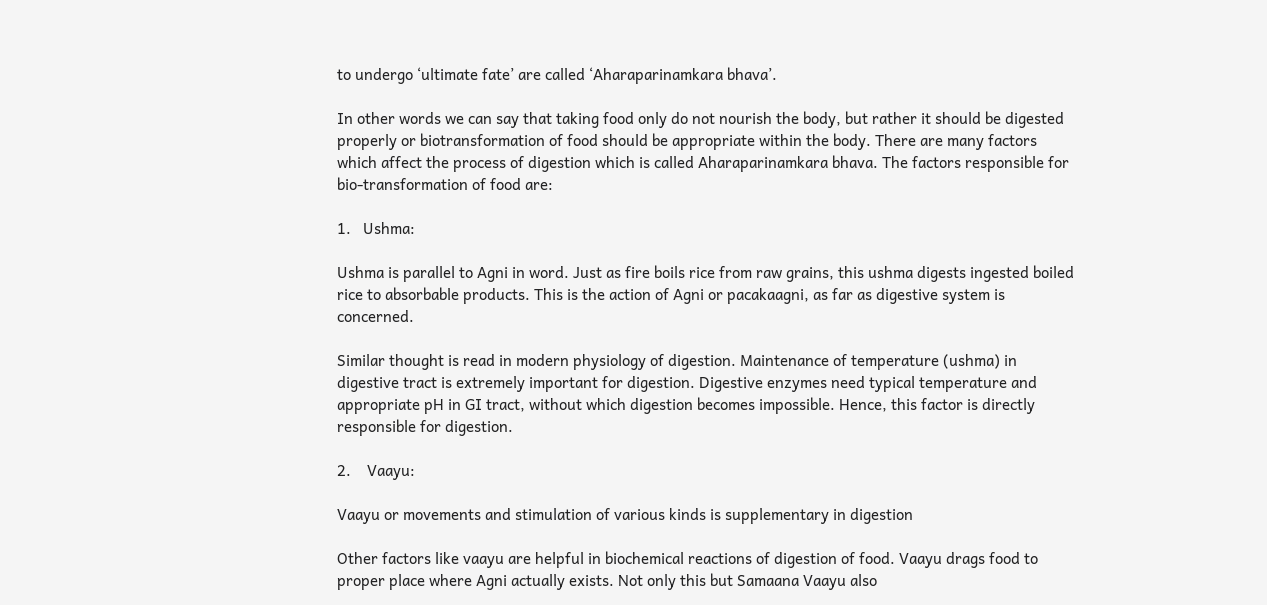to undergo ‘ultimate fate’ are called ‘Aharaparinamkara bhava’.

In other words we can say that taking food only do not nourish the body, but rather it should be digested properly or biotransformation of food should be appropriate within the body. There are many factors which affect the process of digestion which is called Aharaparinamkara bhava. The factors responsible for bio-transformation of food are:

1.   Ushma:

Ushma is parallel to Agni in word. Just as fire boils rice from raw grains, this ushma digests ingested boiled rice to absorbable products. This is the action of Agni or pacakaagni, as far as digestive system is concerned.

Similar thought is read in modern physiology of digestion. Maintenance of temperature (ushma) in digestive tract is extremely important for digestion. Digestive enzymes need typical temperature and appropriate pH in GI tract, without which digestion becomes impossible. Hence, this factor is directly responsible for digestion.

2.    Vaayu:

Vaayu or movements and stimulation of various kinds is supplementary in digestion

Other factors like vaayu are helpful in biochemical reactions of digestion of food. Vaayu drags food to proper place where Agni actually exists. Not only this but Samaana Vaayu also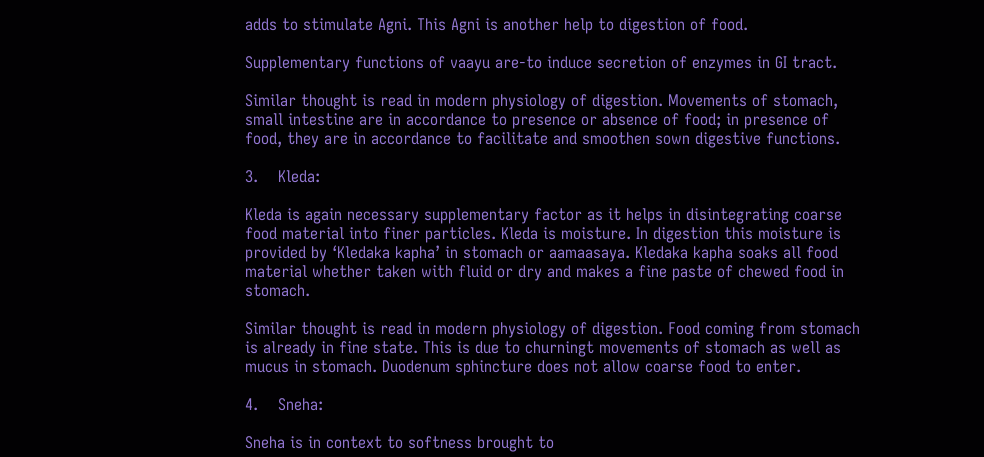adds to stimulate Agni. This Agni is another help to digestion of food.

Supplementary functions of vaayu are-to induce secretion of enzymes in GI tract.

Similar thought is read in modern physiology of digestion. Movements of stomach, small intestine are in accordance to presence or absence of food; in presence of food, they are in accordance to facilitate and smoothen sown digestive functions.

3.    Kleda:

Kleda is again necessary supplementary factor as it helps in disintegrating coarse food material into finer particles. Kleda is moisture. In digestion this moisture is provided by ‘Kledaka kapha’ in stomach or aamaasaya. Kledaka kapha soaks all food material whether taken with fluid or dry and makes a fine paste of chewed food in stomach.

Similar thought is read in modern physiology of digestion. Food coming from stomach is already in fine state. This is due to churningt movements of stomach as well as mucus in stomach. Duodenum sphincture does not allow coarse food to enter.

4.    Sneha:

Sneha is in context to softness brought to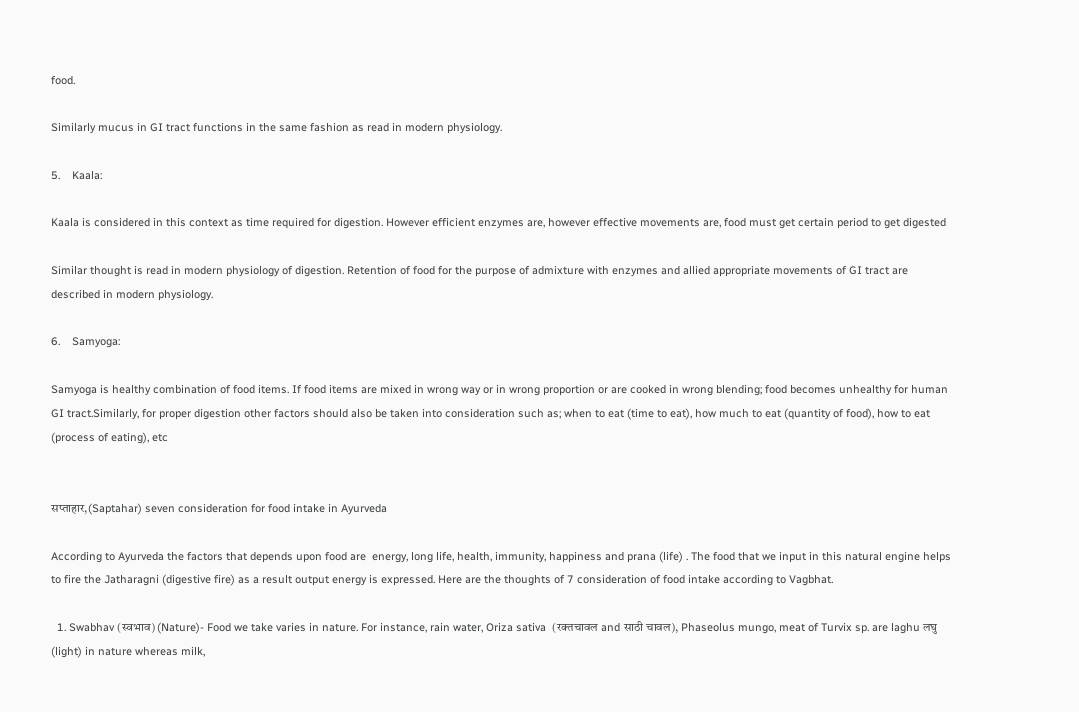food.

Similarly mucus in GI tract functions in the same fashion as read in modern physiology.

5.    Kaala:

Kaala is considered in this context as time required for digestion. However efficient enzymes are, however effective movements are, food must get certain period to get digested

Similar thought is read in modern physiology of digestion. Retention of food for the purpose of admixture with enzymes and allied appropriate movements of GI tract are described in modern physiology.

6.    Samyoga:

Samyoga is healthy combination of food items. If food items are mixed in wrong way or in wrong proportion or are cooked in wrong blending; food becomes unhealthy for human GI tract.Similarly, for proper digestion other factors should also be taken into consideration such as; when to eat (time to eat), how much to eat (quantity of food), how to eat (process of eating), etc


सप्ताहार,(Saptahar) seven consideration for food intake in Ayurveda

According to Ayurveda the factors that depends upon food are  energy, long life, health, immunity, happiness and prana (life) . The food that we input in this natural engine helps to fire the Jatharagni (digestive fire) as a result output energy is expressed. Here are the thoughts of 7 consideration of food intake according to Vagbhat.

  1. Swabhav (स्वभाव) (Nature)- Food we take varies in nature. For instance, rain water, Oriza sativa  (रक्तचावल and साठी चावल), Phaseolus mungo, meat of Turvix sp. are laghu लघु (light) in nature whereas milk,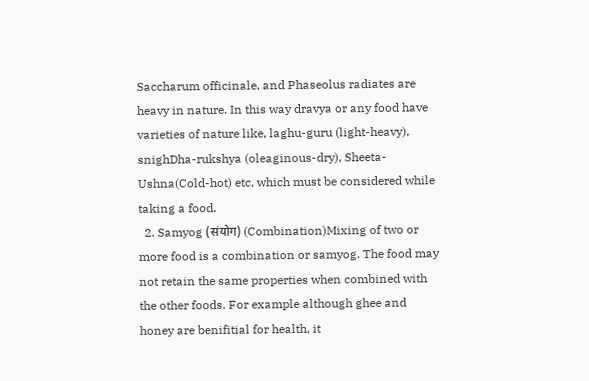Saccharum officinale, and Phaseolus radiates are heavy in nature. In this way dravya or any food have varieties of nature like, laghu-guru (light-heavy), snighDha-rukshya (oleaginous-dry), Sheeta-Ushna(Cold-hot) etc, which must be considered while taking a food.
  2. Samyog (संयोग) (Combination)Mixing of two or more food is a combination or samyog. The food may not retain the same properties when combined with the other foods. For example although ghee and honey are benifitial for health, it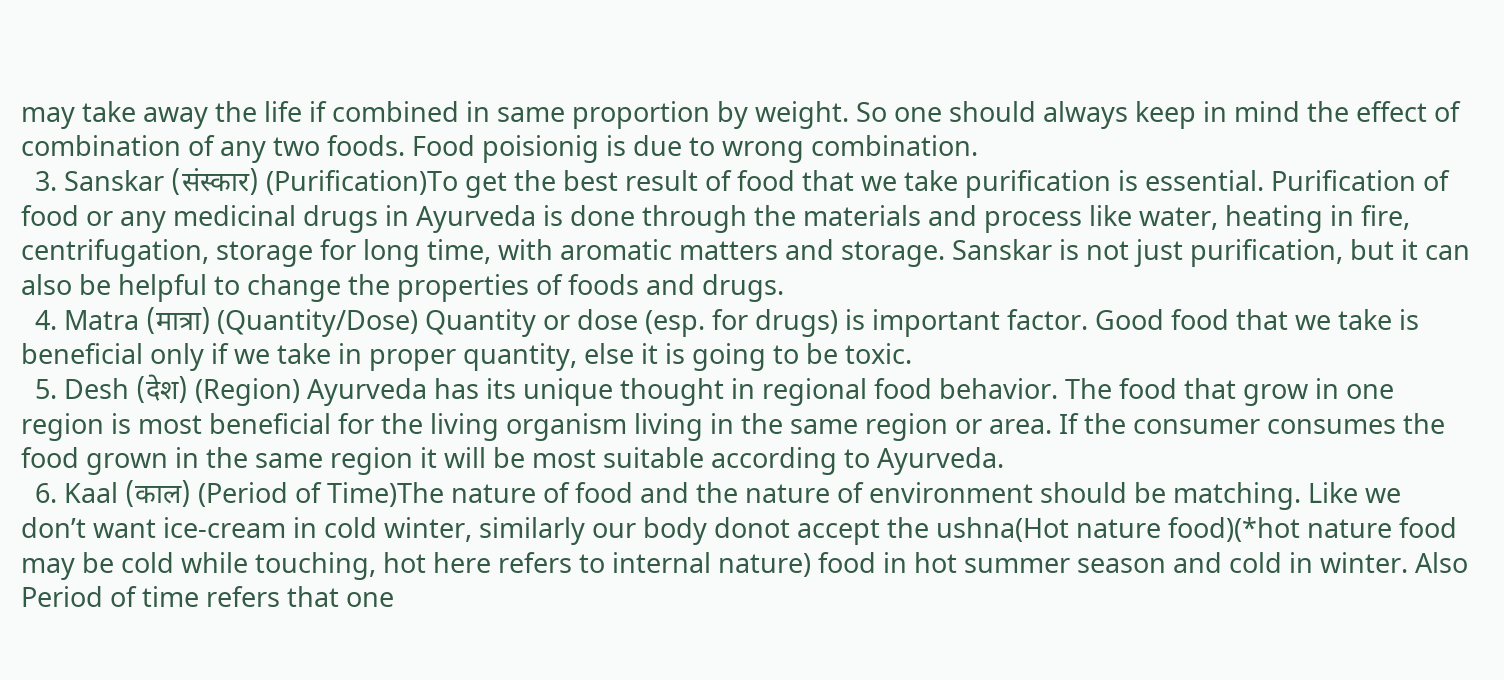may take away the life if combined in same proportion by weight. So one should always keep in mind the effect of combination of any two foods. Food poisionig is due to wrong combination.
  3. Sanskar (संस्कार) (Purification)To get the best result of food that we take purification is essential. Purification of food or any medicinal drugs in Ayurveda is done through the materials and process like water, heating in fire, centrifugation, storage for long time, with aromatic matters and storage. Sanskar is not just purification, but it can also be helpful to change the properties of foods and drugs.
  4. Matra (मात्रा) (Quantity/Dose) Quantity or dose (esp. for drugs) is important factor. Good food that we take is beneficial only if we take in proper quantity, else it is going to be toxic.
  5. Desh (देश) (Region) Ayurveda has its unique thought in regional food behavior. The food that grow in one region is most beneficial for the living organism living in the same region or area. If the consumer consumes the food grown in the same region it will be most suitable according to Ayurveda.
  6. Kaal (काल) (Period of Time)The nature of food and the nature of environment should be matching. Like we don’t want ice-cream in cold winter, similarly our body donot accept the ushna(Hot nature food)(*hot nature food may be cold while touching, hot here refers to internal nature) food in hot summer season and cold in winter. Also Period of time refers that one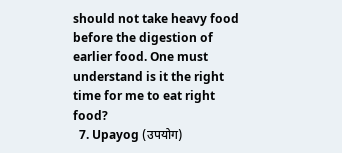should not take heavy food before the digestion of earlier food. One must understand is it the right time for me to eat right food?
  7. Upayog (उपयोग)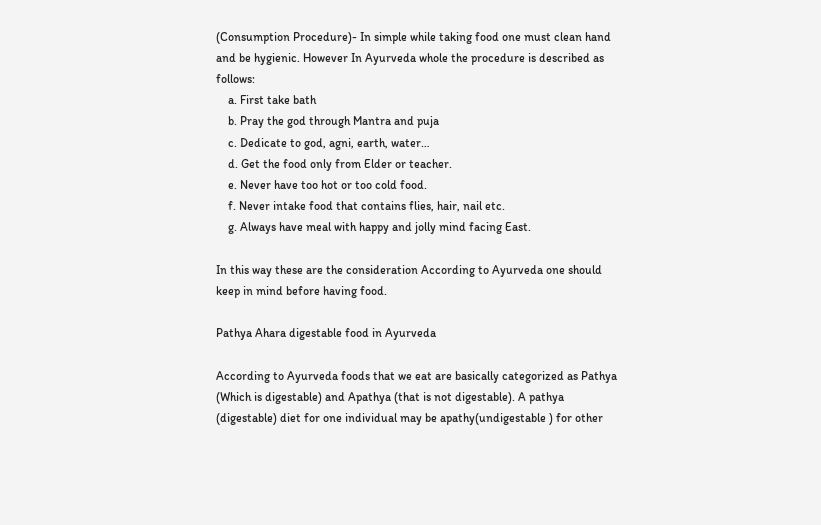(Consumption Procedure)- In simple while taking food one must clean hand and be hygienic. However In Ayurveda whole the procedure is described as follows:
    a. First take bath
    b. Pray the god through Mantra and puja
    c. Dedicate to god, agni, earth, water…
    d. Get the food only from Elder or teacher.
    e. Never have too hot or too cold food.
    f. Never intake food that contains flies, hair, nail etc.
    g. Always have meal with happy and jolly mind facing East.

In this way these are the consideration According to Ayurveda one should keep in mind before having food.

Pathya Ahara digestable food in Ayurveda

According to Ayurveda foods that we eat are basically categorized as Pathya (Which is digestable) and Apathya (that is not digestable). A pathya (digestable) diet for one individual may be apathy(undigestable ) for other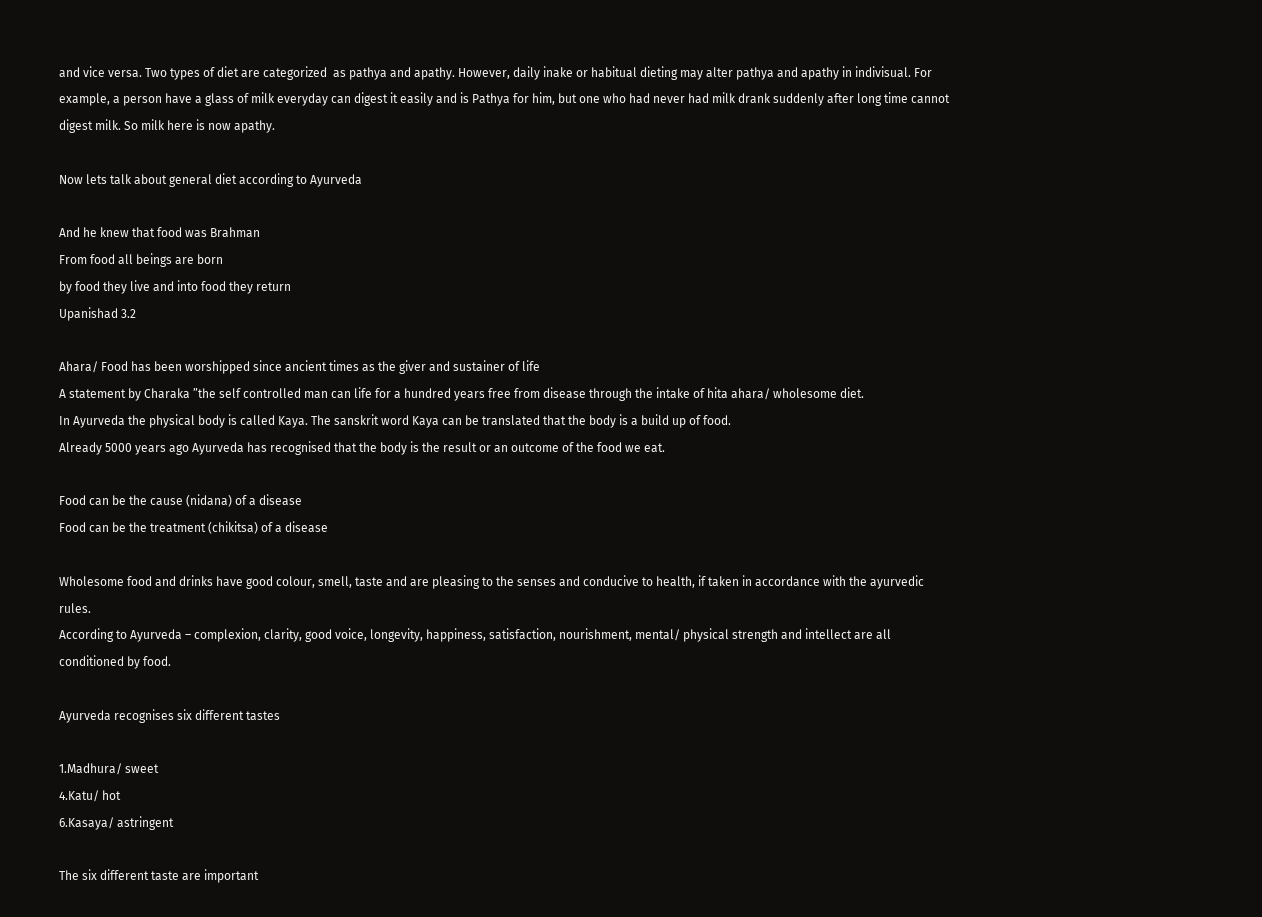and vice versa. Two types of diet are categorized  as pathya and apathy. However, daily inake or habitual dieting may alter pathya and apathy in indivisual. For example, a person have a glass of milk everyday can digest it easily and is Pathya for him, but one who had never had milk drank suddenly after long time cannot digest milk. So milk here is now apathy.

Now lets talk about general diet according to Ayurveda

And he knew that food was Brahman
From food all beings are born
by food they live and into food they return
Upanishad 3.2

Ahara/ Food has been worshipped since ancient times as the giver and sustainer of life
A statement by Charaka ”the self controlled man can life for a hundred years free from disease through the intake of hita ahara/ wholesome diet.
In Ayurveda the physical body is called Kaya. The sanskrit word Kaya can be translated that the body is a build up of food.
Already 5000 years ago Ayurveda has recognised that the body is the result or an outcome of the food we eat.

Food can be the cause (nidana) of a disease
Food can be the treatment (chikitsa) of a disease

Wholesome food and drinks have good colour, smell, taste and are pleasing to the senses and conducive to health, if taken in accordance with the ayurvedic rules.
According to Ayurveda – complexion, clarity, good voice, longevity, happiness, satisfaction, nourishment, mental/ physical strength and intellect are all conditioned by food.

Ayurveda recognises six different tastes

1.Madhura/ sweet
4.Katu/ hot
6.Kasaya/ astringent

The six different taste are important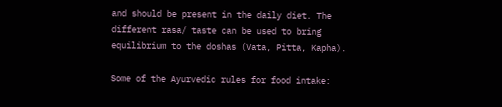and should be present in the daily diet. The different rasa/ taste can be used to bring equilibrium to the doshas (Vata, Pitta, Kapha).

Some of the Ayurvedic rules for food intake: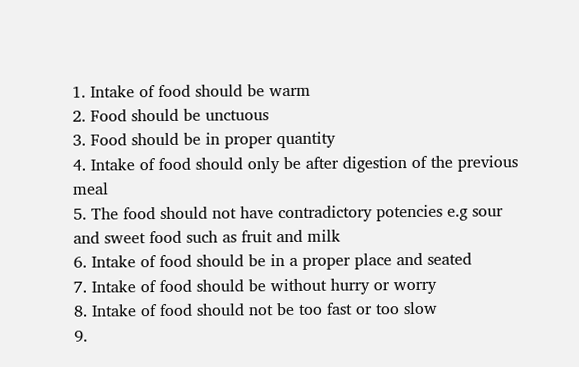1. Intake of food should be warm
2. Food should be unctuous
3. Food should be in proper quantity
4. Intake of food should only be after digestion of the previous meal
5. The food should not have contradictory potencies e.g sour and sweet food such as fruit and milk
6. Intake of food should be in a proper place and seated
7. Intake of food should be without hurry or worry
8. Intake of food should not be too fast or too slow
9.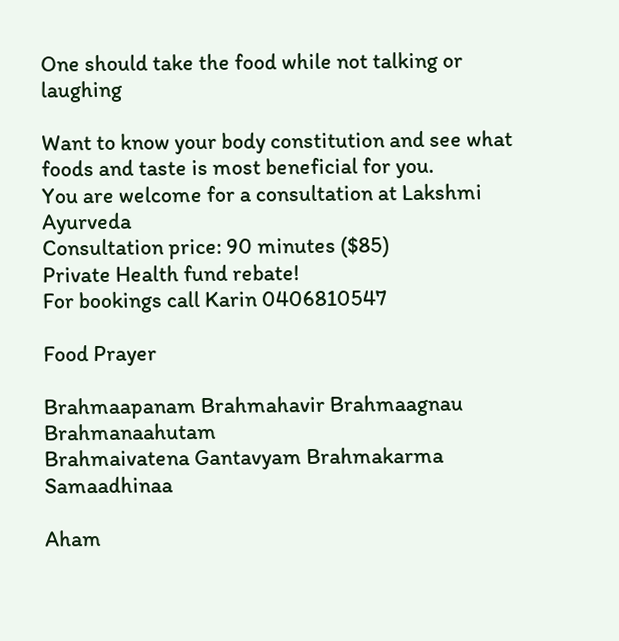One should take the food while not talking or laughing

Want to know your body constitution and see what foods and taste is most beneficial for you.
You are welcome for a consultation at Lakshmi Ayurveda
Consultation price: 90 minutes ($85)
Private Health fund rebate!
For bookings call Karin 0406810547

Food Prayer

Brahmaapanam Brahmahavir Brahmaagnau Brahmanaahutam
Brahmaivatena Gantavyam Brahmakarma Samaadhinaa

Aham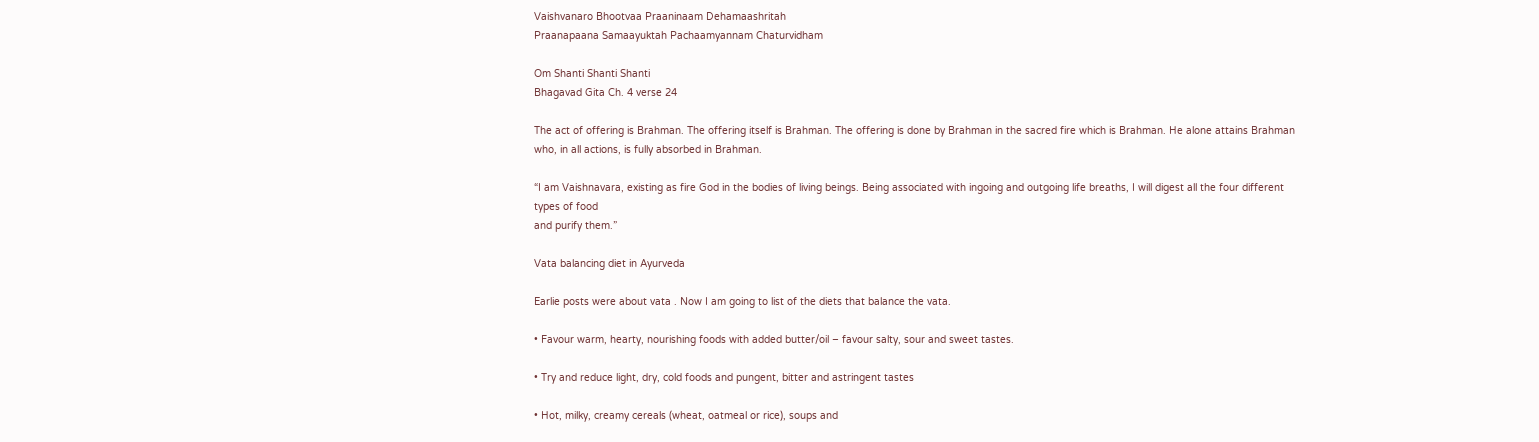Vaishvanaro Bhootvaa Praaninaam Dehamaashritah
Praanapaana Samaayuktah Pachaamyannam Chaturvidham

Om Shanti Shanti Shanti
Bhagavad Gita Ch. 4 verse 24

The act of offering is Brahman. The offering itself is Brahman. The offering is done by Brahman in the sacred fire which is Brahman. He alone attains Brahman who, in all actions, is fully absorbed in Brahman.

“I am Vaishnavara, existing as fire God in the bodies of living beings. Being associated with ingoing and outgoing life breaths, I will digest all the four different types of food
and purify them.”

Vata balancing diet in Ayurveda

Earlie posts were about vata . Now I am going to list of the diets that balance the vata.

• Favour warm, hearty, nourishing foods with added butter/oil – favour salty, sour and sweet tastes.

• Try and reduce light, dry, cold foods and pungent, bitter and astringent tastes

• Hot, milky, creamy cereals (wheat, oatmeal or rice), soups and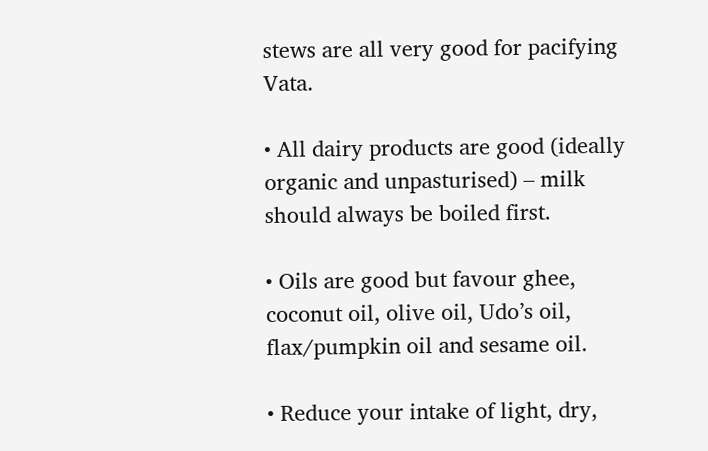stews are all very good for pacifying Vata.

• All dairy products are good (ideally organic and unpasturised) – milk should always be boiled first.

• Oils are good but favour ghee, coconut oil, olive oil, Udo’s oil, flax/pumpkin oil and sesame oil.

• Reduce your intake of light, dry,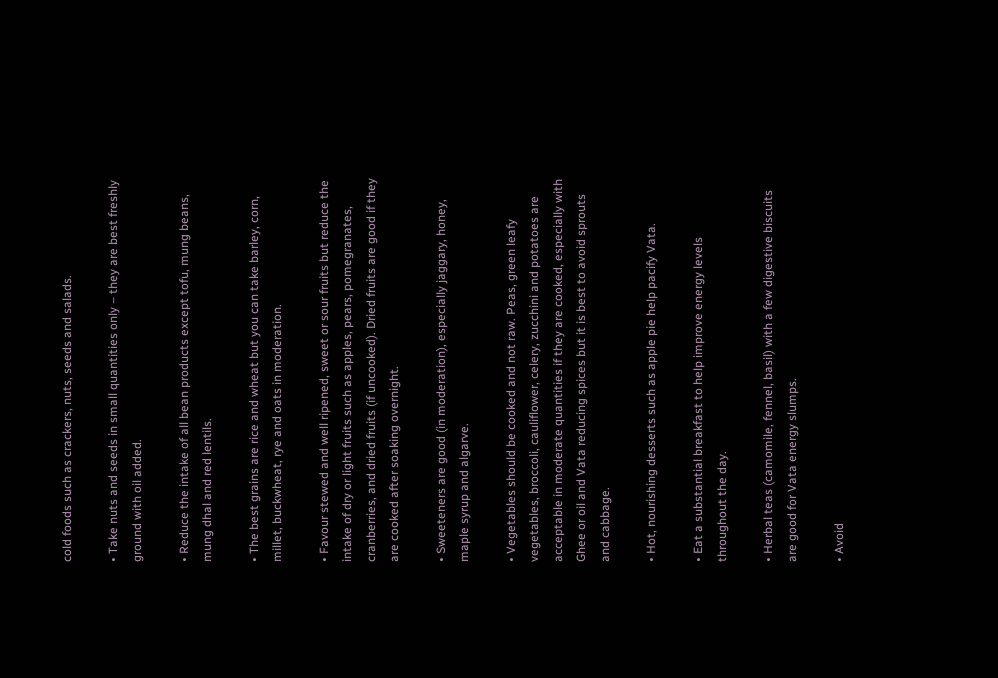cold foods such as crackers, nuts, seeds and salads.

• Take nuts and seeds in small quantities only – they are best freshly ground with oil added.

• Reduce the intake of all bean products except tofu, mung beans, mung dhal and red lentils.

• The best grains are rice and wheat but you can take barley, corn, millet, buckwheat, rye and oats in moderation.

• Favour stewed and well ripened, sweet or sour fruits but reduce the intake of dry or light fruits such as apples, pears, pomegranates, cranberries, and dried fruits (if uncooked). Dried fruits are good if they are cooked after soaking overnight.

• Sweeteners are good (in moderation), especially jaggary, honey, maple syrup and algarve.

• Vegetables should be cooked and not raw. Peas, green leafy vegetables, broccoli, cauliflower, celery, zucchini and potatoes are acceptable in moderate quantities if they are cooked, especially with Ghee or oil and Vata reducing spices but it is best to avoid sprouts and cabbage.

• Hot, nourishing desserts such as apple pie help pacify Vata.

• Eat a substantial breakfast to help improve energy levels throughout the day.

• Herbal teas (camomile, fennel, basil) with a few digestive biscuits are good for Vata energy slumps.

• Avoid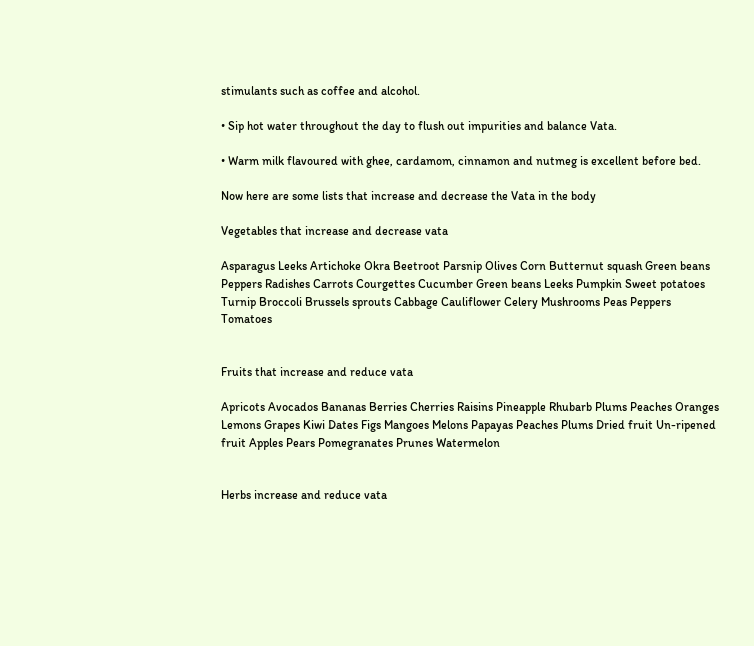stimulants such as coffee and alcohol.

• Sip hot water throughout the day to flush out impurities and balance Vata.

• Warm milk flavoured with ghee, cardamom, cinnamon and nutmeg is excellent before bed.

Now here are some lists that increase and decrease the Vata in the body

Vegetables that increase and decrease vata

Asparagus Leeks Artichoke Okra Beetroot Parsnip Olives Corn Butternut squash Green beans Peppers Radishes Carrots Courgettes Cucumber Green beans Leeks Pumpkin Sweet potatoes Turnip Broccoli Brussels sprouts Cabbage Cauliflower Celery Mushrooms Peas Peppers Tomatoes


Fruits that increase and reduce vata

Apricots Avocados Bananas Berries Cherries Raisins Pineapple Rhubarb Plums Peaches Oranges Lemons Grapes Kiwi Dates Figs Mangoes Melons Papayas Peaches Plums Dried fruit Un-ripened fruit Apples Pears Pomegranates Prunes Watermelon


Herbs increase and reduce vata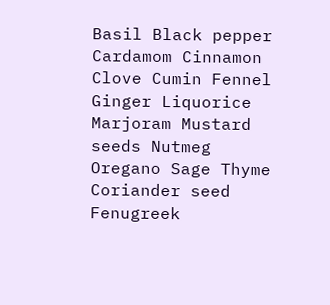Basil Black pepper Cardamom Cinnamon Clove Cumin Fennel Ginger Liquorice Marjoram Mustard seeds Nutmeg Oregano Sage Thyme Coriander seed Fenugreek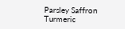Parsley Saffron Turmeric